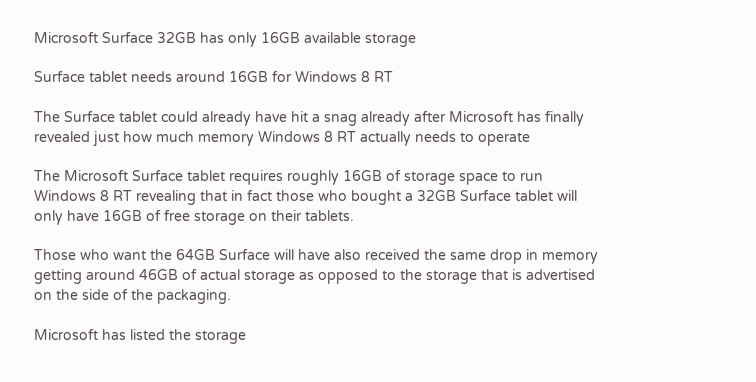Microsoft Surface 32GB has only 16GB available storage

Surface tablet needs around 16GB for Windows 8 RT

The Surface tablet could already have hit a snag already after Microsoft has finally revealed just how much memory Windows 8 RT actually needs to operate

The Microsoft Surface tablet requires roughly 16GB of storage space to run Windows 8 RT revealing that in fact those who bought a 32GB Surface tablet will only have 16GB of free storage on their tablets.

Those who want the 64GB Surface will have also received the same drop in memory getting around 46GB of actual storage as opposed to the storage that is advertised on the side of the packaging.

Microsoft has listed the storage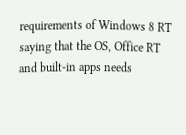requirements of Windows 8 RT saying that the OS, Office RT and built-in apps needs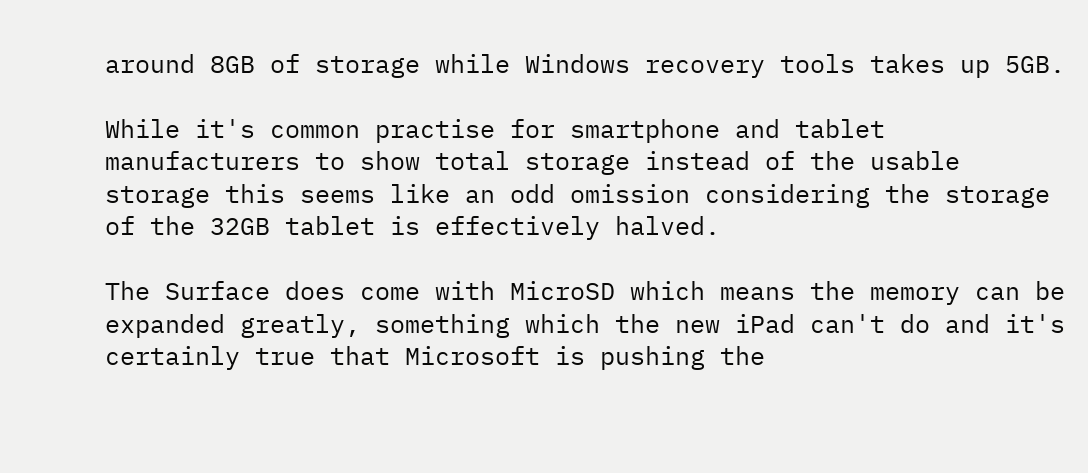around 8GB of storage while Windows recovery tools takes up 5GB.

While it's common practise for smartphone and tablet manufacturers to show total storage instead of the usable storage this seems like an odd omission considering the storage of the 32GB tablet is effectively halved.

The Surface does come with MicroSD which means the memory can be expanded greatly, something which the new iPad can't do and it's certainly true that Microsoft is pushing the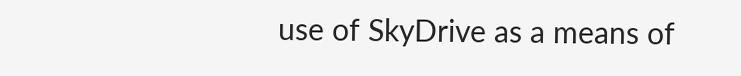use of SkyDrive as a means of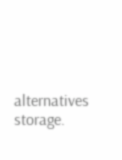alternatives storage.